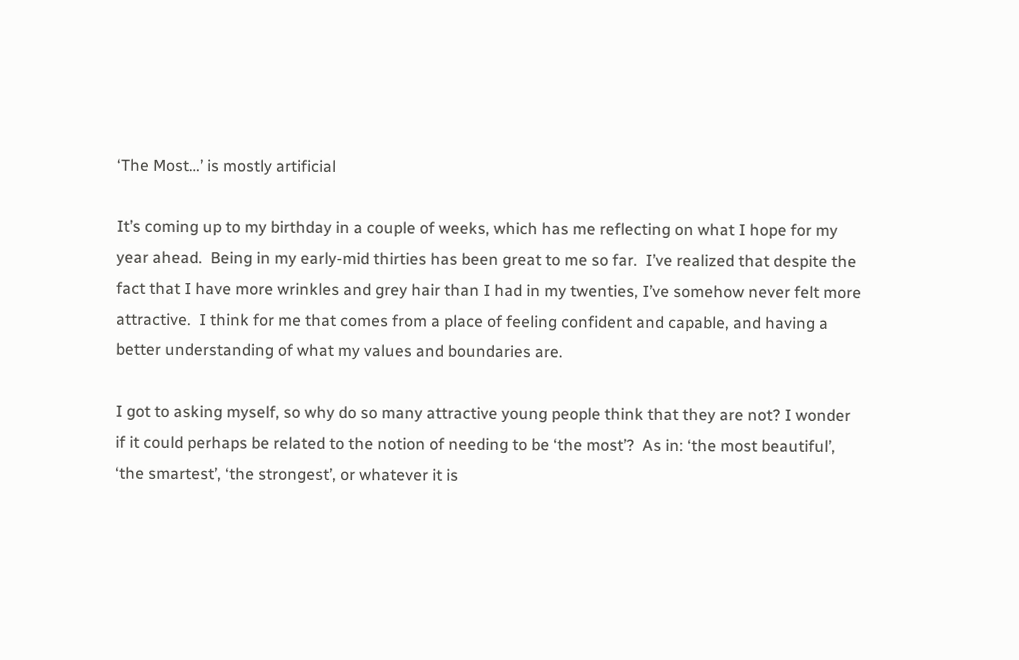‘The Most…’ is mostly artificial

It’s coming up to my birthday in a couple of weeks, which has me reflecting on what I hope for my year ahead.  Being in my early-mid thirties has been great to me so far.  I’ve realized that despite the fact that I have more wrinkles and grey hair than I had in my twenties, I’ve somehow never felt more attractive.  I think for me that comes from a place of feeling confident and capable, and having a better understanding of what my values and boundaries are.

I got to asking myself, so why do so many attractive young people think that they are not? I wonder if it could perhaps be related to the notion of needing to be ‘the most’?  As in: ‘the most beautiful’, ‘the smartest’, ‘the strongest’, or whatever it is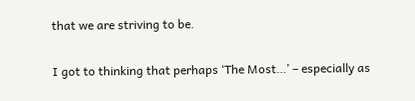that we are striving to be.

I got to thinking that perhaps ‘The Most…’ – especially as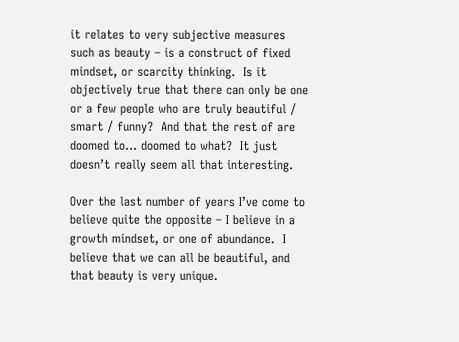it relates to very subjective measures such as beauty – is a construct of fixed mindset, or scarcity thinking.  Is it objectively true that there can only be one or a few people who are truly beautiful / smart / funny?  And that the rest of are doomed to… doomed to what?  It just doesn’t really seem all that interesting.

Over the last number of years I’ve come to believe quite the opposite – I believe in a growth mindset, or one of abundance.  I believe that we can all be beautiful, and that beauty is very unique.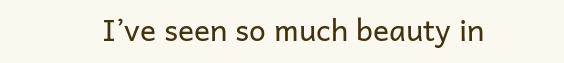I’ve seen so much beauty in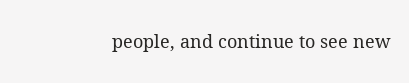people, and continue to see new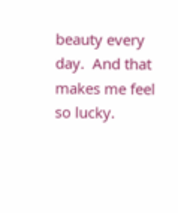beauty every day.  And that makes me feel so lucky.